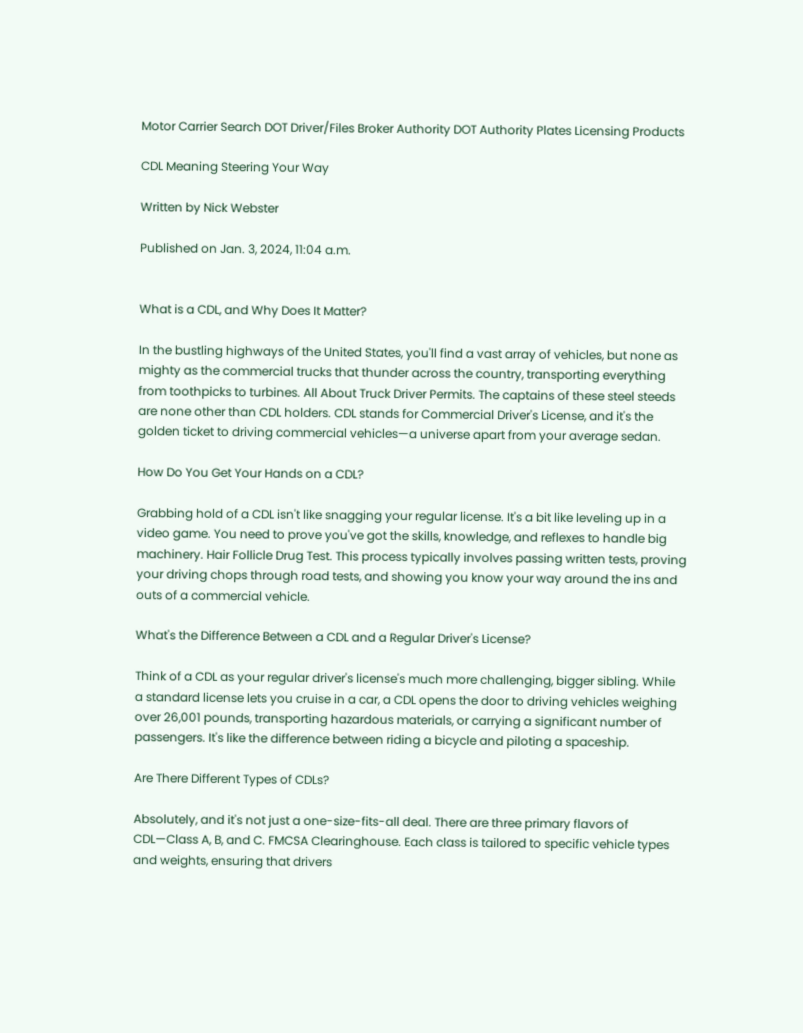Motor Carrier Search DOT Driver/Files Broker Authority DOT Authority Plates Licensing Products

CDL Meaning Steering Your Way

Written by Nick Webster

Published on Jan. 3, 2024, 11:04 a.m.


What is a CDL, and Why Does It Matter?

In the bustling highways of the United States, you'll find a vast array of vehicles, but none as mighty as the commercial trucks that thunder across the country, transporting everything from toothpicks to turbines. All About Truck Driver Permits. The captains of these steel steeds are none other than CDL holders. CDL stands for Commercial Driver's License, and it's the golden ticket to driving commercial vehicles—a universe apart from your average sedan.

How Do You Get Your Hands on a CDL?

Grabbing hold of a CDL isn't like snagging your regular license. It's a bit like leveling up in a video game. You need to prove you've got the skills, knowledge, and reflexes to handle big machinery. Hair Follicle Drug Test. This process typically involves passing written tests, proving your driving chops through road tests, and showing you know your way around the ins and outs of a commercial vehicle.

What's the Difference Between a CDL and a Regular Driver's License?

Think of a CDL as your regular driver's license's much more challenging, bigger sibling. While a standard license lets you cruise in a car, a CDL opens the door to driving vehicles weighing over 26,001 pounds, transporting hazardous materials, or carrying a significant number of passengers. It's like the difference between riding a bicycle and piloting a spaceship.

Are There Different Types of CDLs?

Absolutely, and it's not just a one-size-fits-all deal. There are three primary flavors of CDL—Class A, B, and C. FMCSA Clearinghouse. Each class is tailored to specific vehicle types and weights, ensuring that drivers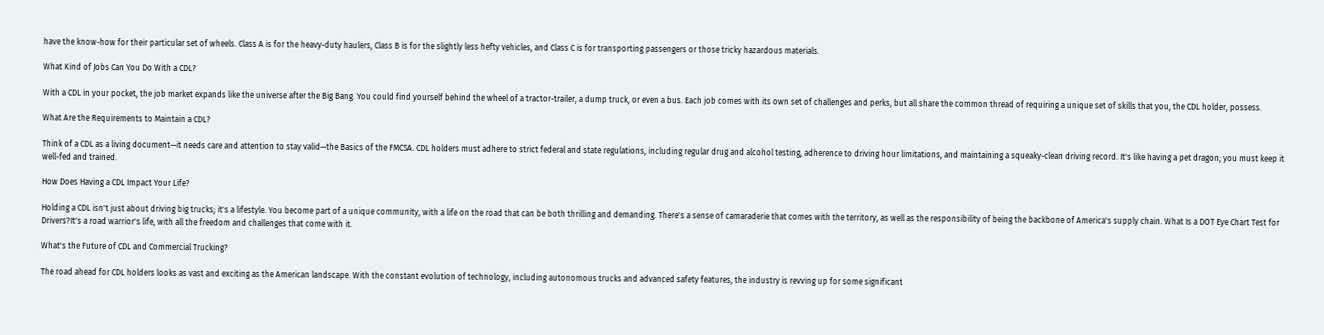have the know-how for their particular set of wheels. Class A is for the heavy-duty haulers, Class B is for the slightly less hefty vehicles, and Class C is for transporting passengers or those tricky hazardous materials.

What Kind of Jobs Can You Do With a CDL?

With a CDL in your pocket, the job market expands like the universe after the Big Bang. You could find yourself behind the wheel of a tractor-trailer, a dump truck, or even a bus. Each job comes with its own set of challenges and perks, but all share the common thread of requiring a unique set of skills that you, the CDL holder, possess.

What Are the Requirements to Maintain a CDL?

Think of a CDL as a living document—it needs care and attention to stay valid—the Basics of the FMCSA. CDL holders must adhere to strict federal and state regulations, including regular drug and alcohol testing, adherence to driving hour limitations, and maintaining a squeaky-clean driving record. It's like having a pet dragon; you must keep it well-fed and trained.

How Does Having a CDL Impact Your Life?

Holding a CDL isn't just about driving big trucks; it's a lifestyle. You become part of a unique community, with a life on the road that can be both thrilling and demanding. There's a sense of camaraderie that comes with the territory, as well as the responsibility of being the backbone of America's supply chain. What Is a DOT Eye Chart Test for Drivers?It's a road warrior's life, with all the freedom and challenges that come with it.

What's the Future of CDL and Commercial Trucking?

The road ahead for CDL holders looks as vast and exciting as the American landscape. With the constant evolution of technology, including autonomous trucks and advanced safety features, the industry is revving up for some significant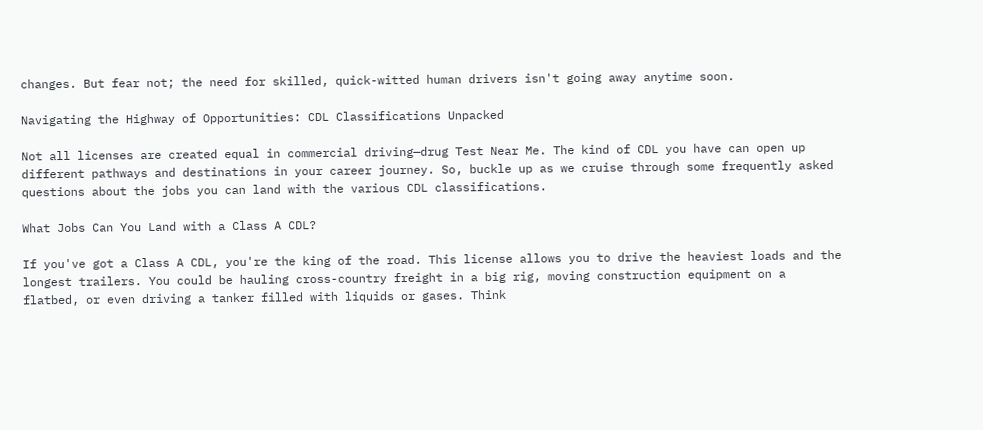changes. But fear not; the need for skilled, quick-witted human drivers isn't going away anytime soon.

Navigating the Highway of Opportunities: CDL Classifications Unpacked

Not all licenses are created equal in commercial driving—drug Test Near Me. The kind of CDL you have can open up different pathways and destinations in your career journey. So, buckle up as we cruise through some frequently asked questions about the jobs you can land with the various CDL classifications.

What Jobs Can You Land with a Class A CDL?

If you've got a Class A CDL, you're the king of the road. This license allows you to drive the heaviest loads and the longest trailers. You could be hauling cross-country freight in a big rig, moving construction equipment on a flatbed, or even driving a tanker filled with liquids or gases. Think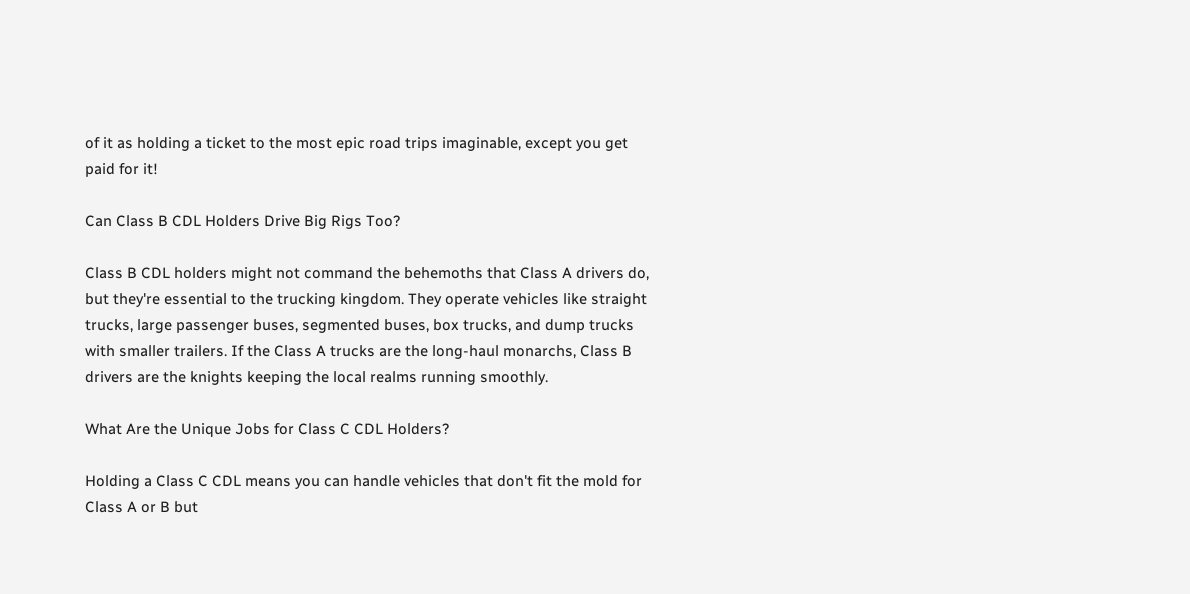of it as holding a ticket to the most epic road trips imaginable, except you get paid for it!

Can Class B CDL Holders Drive Big Rigs Too?

Class B CDL holders might not command the behemoths that Class A drivers do, but they're essential to the trucking kingdom. They operate vehicles like straight trucks, large passenger buses, segmented buses, box trucks, and dump trucks with smaller trailers. If the Class A trucks are the long-haul monarchs, Class B drivers are the knights keeping the local realms running smoothly.

What Are the Unique Jobs for Class C CDL Holders?

Holding a Class C CDL means you can handle vehicles that don't fit the mold for Class A or B but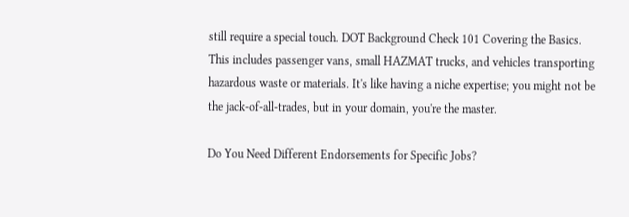still require a special touch. DOT Background Check 101 Covering the Basics. This includes passenger vans, small HAZMAT trucks, and vehicles transporting hazardous waste or materials. It's like having a niche expertise; you might not be the jack-of-all-trades, but in your domain, you're the master.

Do You Need Different Endorsements for Specific Jobs?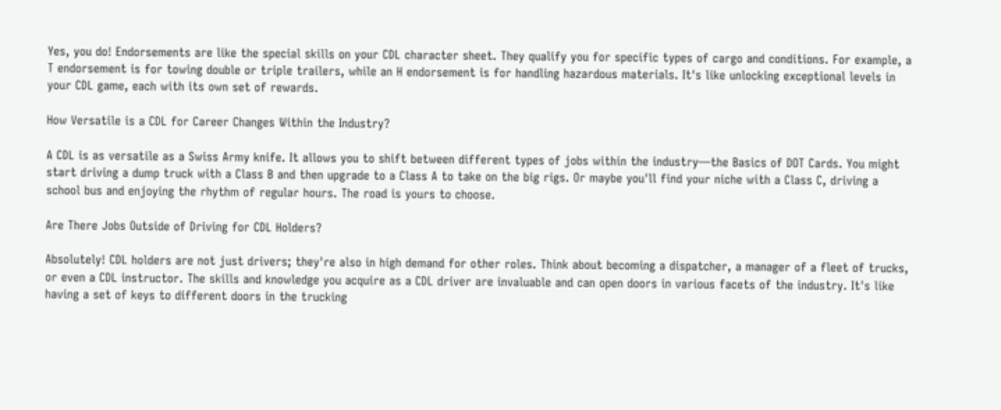Yes, you do! Endorsements are like the special skills on your CDL character sheet. They qualify you for specific types of cargo and conditions. For example, a T endorsement is for towing double or triple trailers, while an H endorsement is for handling hazardous materials. It's like unlocking exceptional levels in your CDL game, each with its own set of rewards.

How Versatile is a CDL for Career Changes Within the Industry?

A CDL is as versatile as a Swiss Army knife. It allows you to shift between different types of jobs within the industry—the Basics of DOT Cards. You might start driving a dump truck with a Class B and then upgrade to a Class A to take on the big rigs. Or maybe you'll find your niche with a Class C, driving a school bus and enjoying the rhythm of regular hours. The road is yours to choose.

Are There Jobs Outside of Driving for CDL Holders?

Absolutely! CDL holders are not just drivers; they're also in high demand for other roles. Think about becoming a dispatcher, a manager of a fleet of trucks, or even a CDL instructor. The skills and knowledge you acquire as a CDL driver are invaluable and can open doors in various facets of the industry. It's like having a set of keys to different doors in the trucking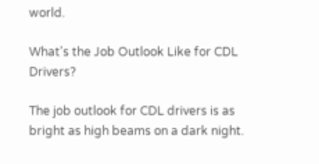world.

What's the Job Outlook Like for CDL Drivers?

The job outlook for CDL drivers is as bright as high beams on a dark night.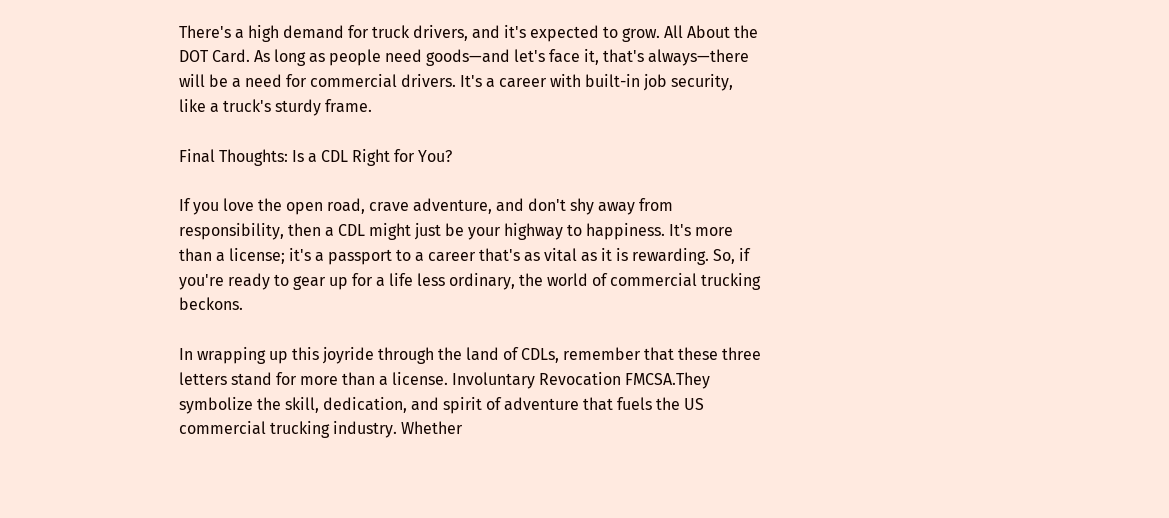There's a high demand for truck drivers, and it's expected to grow. All About the DOT Card. As long as people need goods—and let's face it, that's always—there will be a need for commercial drivers. It's a career with built-in job security, like a truck's sturdy frame.

Final Thoughts: Is a CDL Right for You?

If you love the open road, crave adventure, and don't shy away from responsibility, then a CDL might just be your highway to happiness. It's more than a license; it's a passport to a career that's as vital as it is rewarding. So, if you're ready to gear up for a life less ordinary, the world of commercial trucking beckons.

In wrapping up this joyride through the land of CDLs, remember that these three letters stand for more than a license. Involuntary Revocation FMCSA.They symbolize the skill, dedication, and spirit of adventure that fuels the US commercial trucking industry. Whether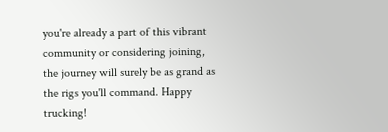you're already a part of this vibrant community or considering joining, the journey will surely be as grand as the rigs you'll command. Happy trucking!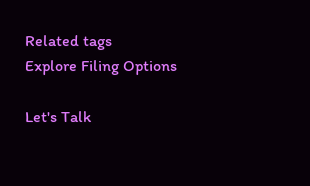Related tags
Explore Filing Options

Let's Talk